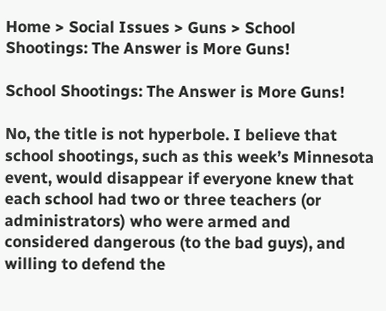Home > Social Issues > Guns > School Shootings: The Answer is More Guns!

School Shootings: The Answer is More Guns!

No, the title is not hyperbole. I believe that school shootings, such as this week’s Minnesota event, would disappear if everyone knew that each school had two or three teachers (or administrators) who were armed and considered dangerous (to the bad guys), and willing to defend the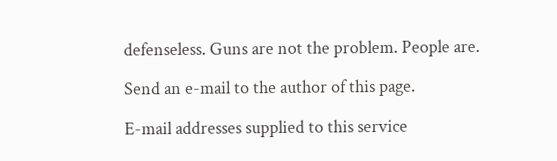defenseless. Guns are not the problem. People are.

Send an e-mail to the author of this page.

E-mail addresses supplied to this service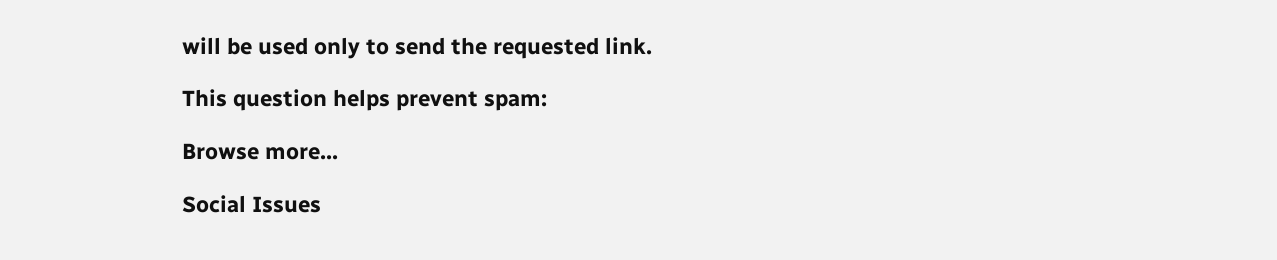will be used only to send the requested link.

This question helps prevent spam:

Browse more...

Social Issues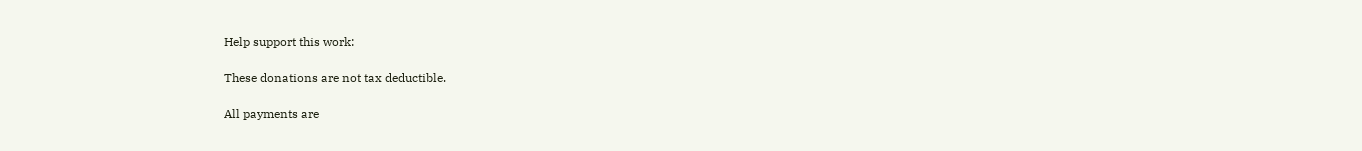Help support this work:

These donations are not tax deductible.

All payments are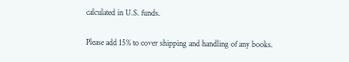calculated in U.S. funds.

Please add 15% to cover shipping and handling of any books.